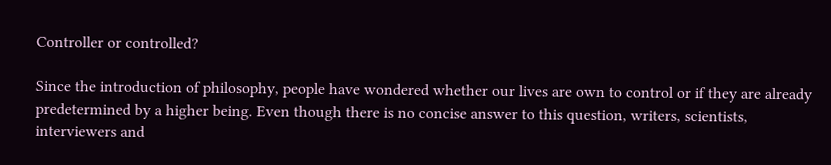Controller or controlled?

Since the introduction of philosophy, people have wondered whether our lives are own to control or if they are already predetermined by a higher being. Even though there is no concise answer to this question, writers, scientists, interviewers and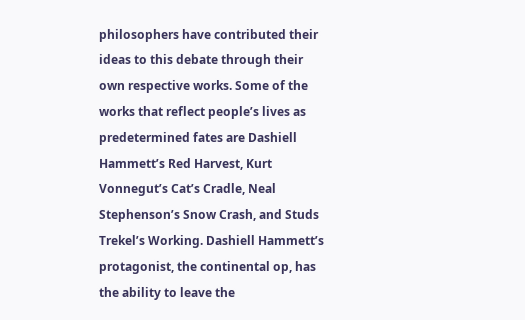philosophers have contributed their ideas to this debate through their own respective works. Some of the works that reflect people’s lives as predetermined fates are Dashiell Hammett’s Red Harvest, Kurt Vonnegut’s Cat’s Cradle, Neal Stephenson’s Snow Crash, and Studs Trekel’s Working. Dashiell Hammett’s protagonist, the continental op, has the ability to leave the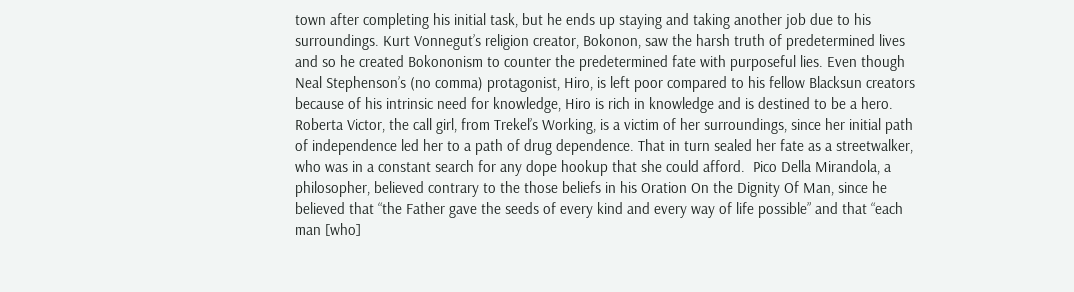town after completing his initial task, but he ends up staying and taking another job due to his surroundings. Kurt Vonnegut’s religion creator, Bokonon, saw the harsh truth of predetermined lives and so he created Bokononism to counter the predetermined fate with purposeful lies. Even though Neal Stephenson’s (no comma) protagonist, Hiro, is left poor compared to his fellow Blacksun creators because of his intrinsic need for knowledge, Hiro is rich in knowledge and is destined to be a hero. Roberta Victor, the call girl, from Trekel’s Working, is a victim of her surroundings, since her initial path of independence led her to a path of drug dependence. That in turn sealed her fate as a streetwalker, who was in a constant search for any dope hookup that she could afford.  Pico Della Mirandola, a philosopher, believed contrary to the those beliefs in his Oration On the Dignity Of Man, since he believed that “the Father gave the seeds of every kind and every way of life possible” and that “each man [who]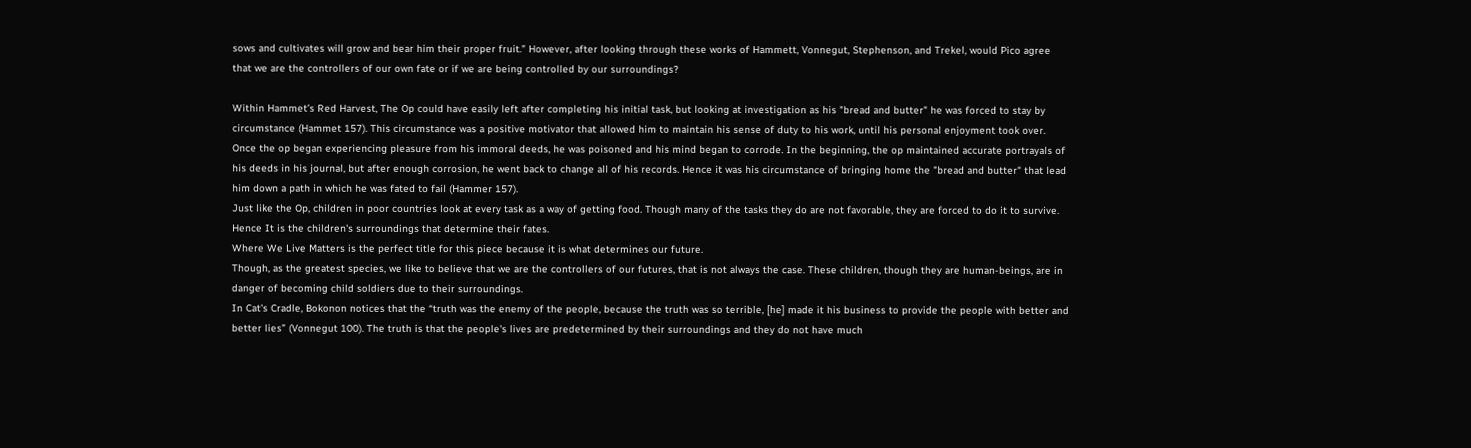sows and cultivates will grow and bear him their proper fruit.” However, after looking through these works of Hammett, Vonnegut, Stephenson, and Trekel, would Pico agree that we are the controllers of our own fate or if we are being controlled by our surroundings?

Within Hammet’s Red Harvest, The Op could have easily left after completing his initial task, but looking at investigation as his "bread and butter" he was forced to stay by circumstance (Hammet 157). This circumstance was a positive motivator that allowed him to maintain his sense of duty to his work, until his personal enjoyment took over. Once the op began experiencing pleasure from his immoral deeds, he was poisoned and his mind began to corrode. In the beginning, the op maintained accurate portrayals of his deeds in his journal, but after enough corrosion, he went back to change all of his records. Hence it was his circumstance of bringing home the "bread and butter" that lead him down a path in which he was fated to fail (Hammer 157).
Just like the Op, children in poor countries look at every task as a way of getting food. Though many of the tasks they do are not favorable, they are forced to do it to survive. Hence It is the children's surroundings that determine their fates.
Where We Live Matters is the perfect title for this piece because it is what determines our future.
Though, as the greatest species, we like to believe that we are the controllers of our futures, that is not always the case. These children, though they are human-beings, are in danger of becoming child soldiers due to their surroundings.
In Cat's Cradle, Bokonon notices that the “truth was the enemy of the people, because the truth was so terrible, [he] made it his business to provide the people with better and better lies” (Vonnegut 100). The truth is that the people's lives are predetermined by their surroundings and they do not have much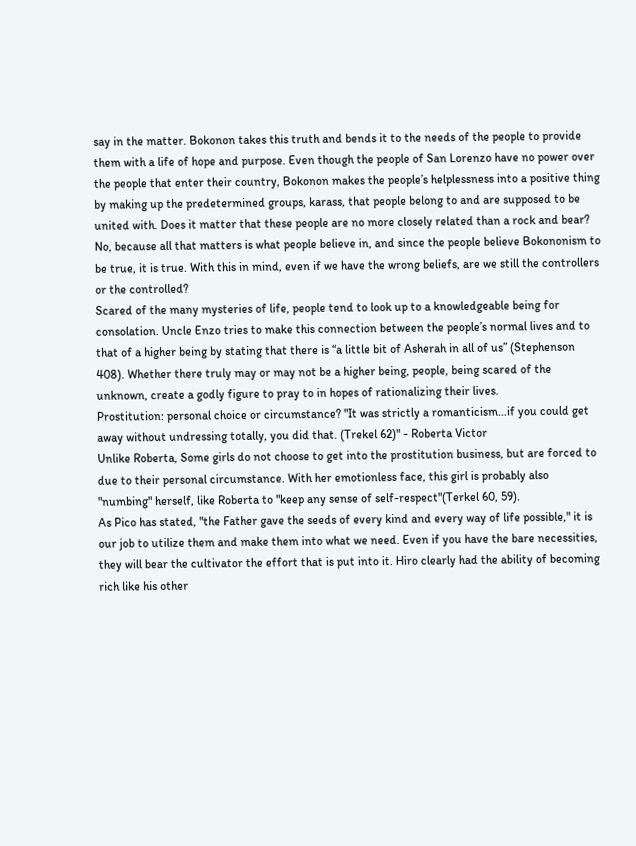say in the matter. Bokonon takes this truth and bends it to the needs of the people to provide them with a life of hope and purpose. Even though the people of San Lorenzo have no power over the people that enter their country, Bokonon makes the people’s helplessness into a positive thing by making up the predetermined groups, karass, that people belong to and are supposed to be united with. Does it matter that these people are no more closely related than a rock and bear? No, because all that matters is what people believe in, and since the people believe Bokononism to be true, it is true. With this in mind, even if we have the wrong beliefs, are we still the controllers or the controlled?
Scared of the many mysteries of life, people tend to look up to a knowledgeable being for consolation. Uncle Enzo tries to make this connection between the people’s normal lives and to that of a higher being by stating that there is “a little bit of Asherah in all of us” (Stephenson 408). Whether there truly may or may not be a higher being, people, being scared of the unknown, create a godly figure to pray to in hopes of rationalizing their lives.
Prostitution: personal choice or circumstance? "It was strictly a romanticism...if you could get away without undressing totally, you did that. (Trekel 62)" - Roberta Victor
Unlike Roberta, Some girls do not choose to get into the prostitution business, but are forced to due to their personal circumstance. With her emotionless face, this girl is probably also "numbing" herself, like Roberta to "keep any sense of self-respect"(Terkel 60, 59).
As Pico has stated, "the Father gave the seeds of every kind and every way of life possible," it is our job to utilize them and make them into what we need. Even if you have the bare necessities, they will bear the cultivator the effort that is put into it. Hiro clearly had the ability of becoming rich like his other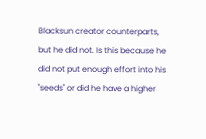Blacksun creator counterparts, but he did not. Is this because he did not put enough effort into his "seeds" or did he have a higher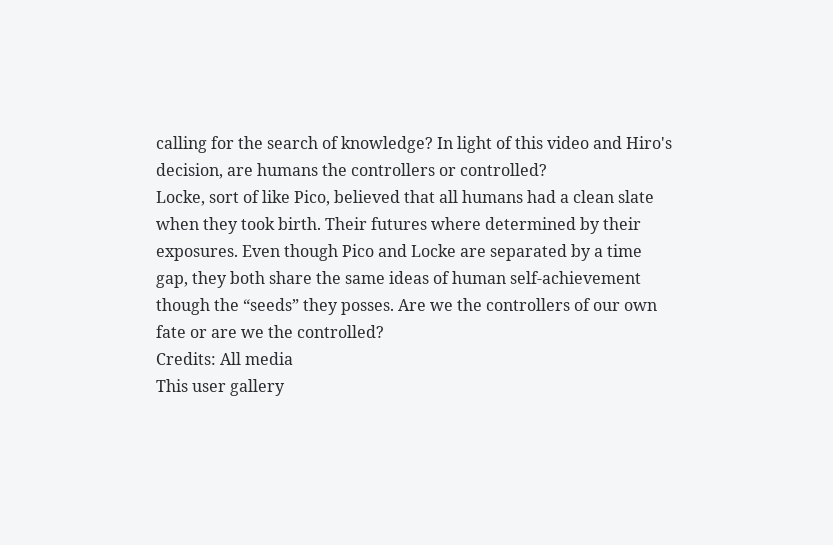calling for the search of knowledge? In light of this video and Hiro's decision, are humans the controllers or controlled?
Locke, sort of like Pico, believed that all humans had a clean slate when they took birth. Their futures where determined by their exposures. Even though Pico and Locke are separated by a time gap, they both share the same ideas of human self-achievement though the “seeds” they posses. Are we the controllers of our own fate or are we the controlled?
Credits: All media
This user gallery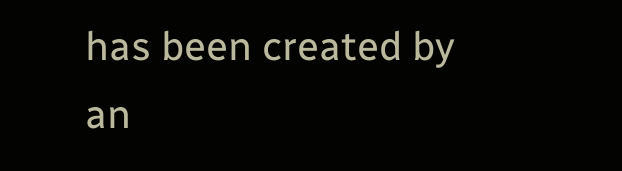has been created by an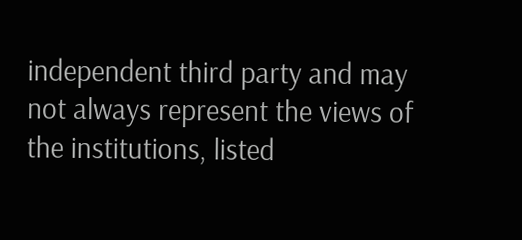independent third party and may not always represent the views of the institutions, listed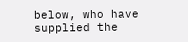below, who have supplied the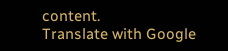content.
Translate with Google